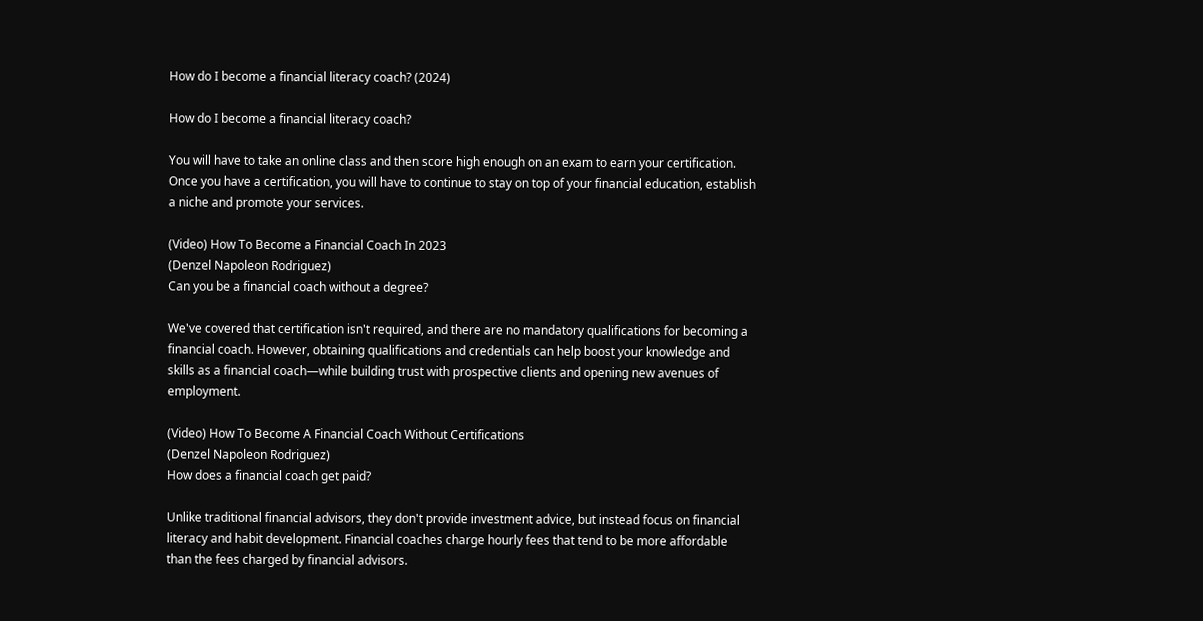How do I become a financial literacy coach? (2024)

How do I become a financial literacy coach?

You will have to take an online class and then score high enough on an exam to earn your certification. Once you have a certification, you will have to continue to stay on top of your financial education, establish a niche and promote your services.

(Video) How To Become a Financial Coach In 2023
(Denzel Napoleon Rodriguez)
Can you be a financial coach without a degree?

We've covered that certification isn't required, and there are no mandatory qualifications for becoming a financial coach. However, obtaining qualifications and credentials can help boost your knowledge and skills as a financial coach—while building trust with prospective clients and opening new avenues of employment.

(Video) How To Become A Financial Coach Without Certifications
(Denzel Napoleon Rodriguez)
How does a financial coach get paid?

Unlike traditional financial advisors, they don't provide investment advice, but instead focus on financial literacy and habit development. Financial coaches charge hourly fees that tend to be more affordable than the fees charged by financial advisors.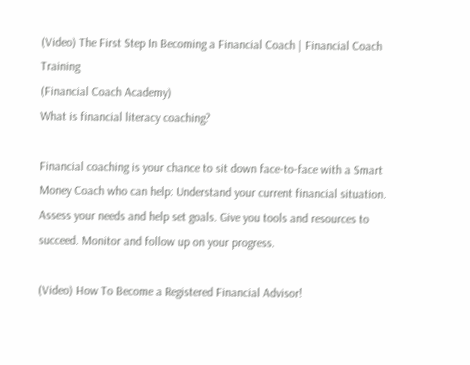(Video) The First Step In Becoming a Financial Coach | Financial Coach Training
(Financial Coach Academy)
What is financial literacy coaching?

Financial coaching is your chance to sit down face-to-face with a Smart Money Coach who can help: Understand your current financial situation. Assess your needs and help set goals. Give you tools and resources to succeed. Monitor and follow up on your progress.

(Video) How To Become a Registered Financial Advisor!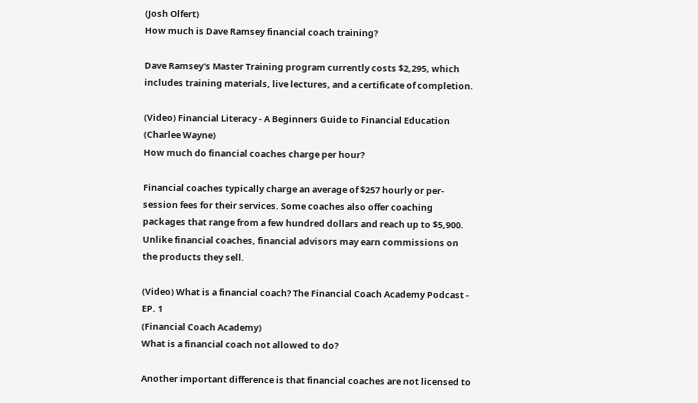(Josh Olfert)
How much is Dave Ramsey financial coach training?

Dave Ramsey's Master Training program currently costs $2,295, which includes training materials, live lectures, and a certificate of completion.

(Video) Financial Literacy - A Beginners Guide to Financial Education
(Charlee Wayne)
How much do financial coaches charge per hour?

Financial coaches typically charge an average of $257 hourly or per-session fees for their services. Some coaches also offer coaching packages that range from a few hundred dollars and reach up to $5,900. Unlike financial coaches, financial advisors may earn commissions on the products they sell.

(Video) What is a financial coach? The Financial Coach Academy Podcast - EP. 1
(Financial Coach Academy)
What is a financial coach not allowed to do?

Another important difference is that financial coaches are not licensed to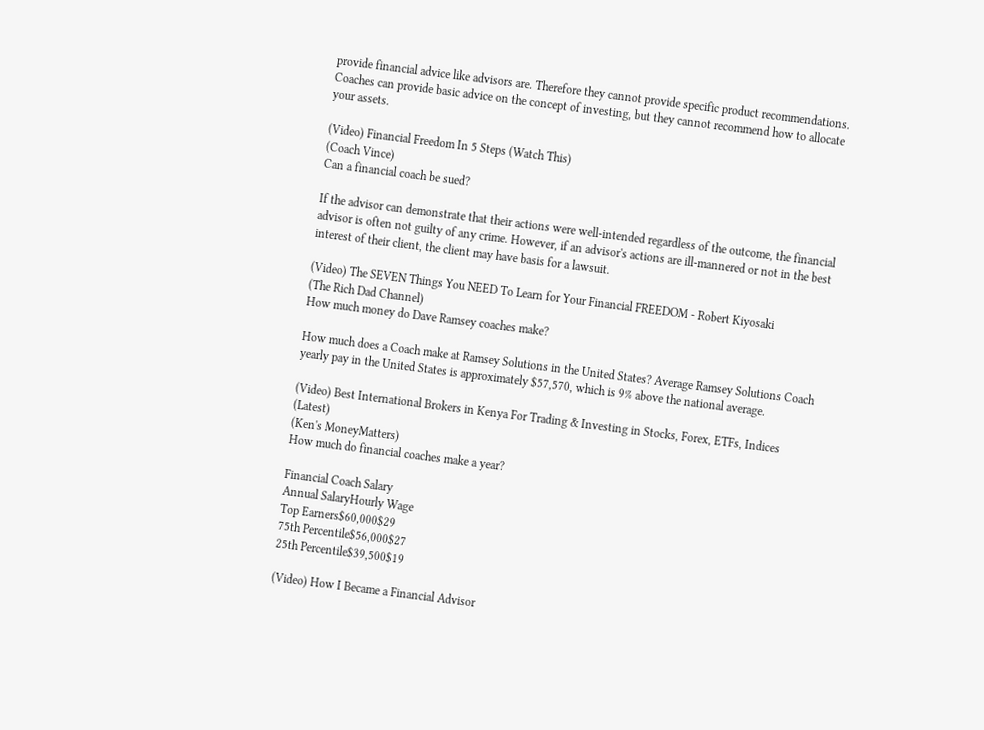provide financial advice like advisors are. Therefore they cannot provide specific product recommendations. Coaches can provide basic advice on the concept of investing, but they cannot recommend how to allocate your assets.

(Video) Financial Freedom In 5 Steps (Watch This)
(Coach Vince)
Can a financial coach be sued?

If the advisor can demonstrate that their actions were well-intended regardless of the outcome, the financial advisor is often not guilty of any crime. However, if an advisor's actions are ill-mannered or not in the best interest of their client, the client may have basis for a lawsuit.

(Video) The SEVEN Things You NEED To Learn for Your Financial FREEDOM - Robert Kiyosaki
(The Rich Dad Channel)
How much money do Dave Ramsey coaches make?

How much does a Coach make at Ramsey Solutions in the United States? Average Ramsey Solutions Coach yearly pay in the United States is approximately $57,570, which is 9% above the national average.

(Video) Best International Brokers in Kenya For Trading & Investing in Stocks, Forex, ETFs, Indices (Latest)
(Ken's MoneyMatters)
How much do financial coaches make a year?

Financial Coach Salary
Annual SalaryHourly Wage
Top Earners$60,000$29
75th Percentile$56,000$27
25th Percentile$39,500$19

(Video) How I Became a Financial Advisor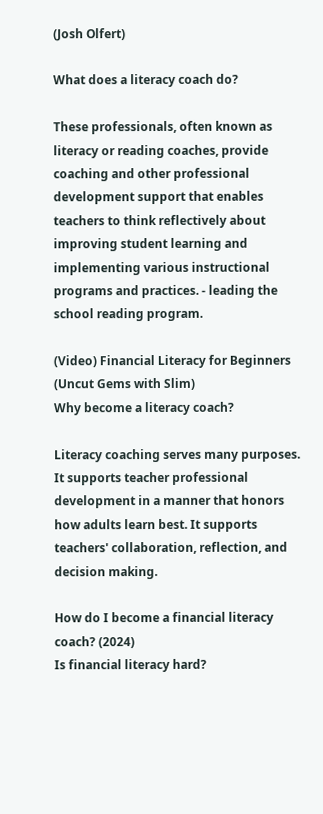(Josh Olfert)

What does a literacy coach do?

These professionals, often known as literacy or reading coaches, provide coaching and other professional development support that enables teachers to think reflectively about improving student learning and implementing various instructional programs and practices. - leading the school reading program.

(Video) Financial Literacy for Beginners
(Uncut Gems with Slim)
Why become a literacy coach?

Literacy coaching serves many purposes. It supports teacher professional development in a manner that honors how adults learn best. It supports teachers' collaboration, reflection, and decision making.

How do I become a financial literacy coach? (2024)
Is financial literacy hard?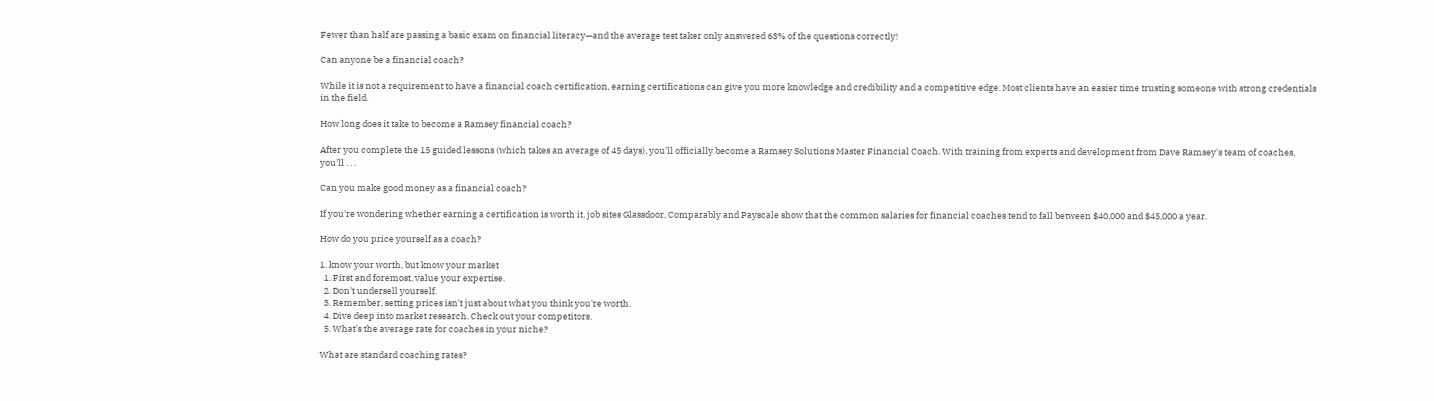Fewer than half are passing a basic exam on financial literacy—and the average test taker only answered 63% of the questions correctly!

Can anyone be a financial coach?

While it is not a requirement to have a financial coach certification, earning certifications can give you more knowledge and credibility and a competitive edge. Most clients have an easier time trusting someone with strong credentials in the field.

How long does it take to become a Ramsey financial coach?

After you complete the 15 guided lessons (which takes an average of 45 days), you'll officially become a Ramsey Solutions Master Financial Coach. With training from experts and development from Dave Ramsey's team of coaches, you'll . . .

Can you make good money as a financial coach?

If you're wondering whether earning a certification is worth it, job sites Glassdoor, Comparably and Payscale show that the common salaries for financial coaches tend to fall between $40,000 and $45,000 a year.

How do you price yourself as a coach?

1. know your worth, but know your market
  1. First and foremost, value your expertise.
  2. Don't undersell yourself.
  3. Remember, setting prices isn't just about what you think you're worth.
  4. Dive deep into market research. Check out your competitors.
  5. What's the average rate for coaches in your niche?

What are standard coaching rates?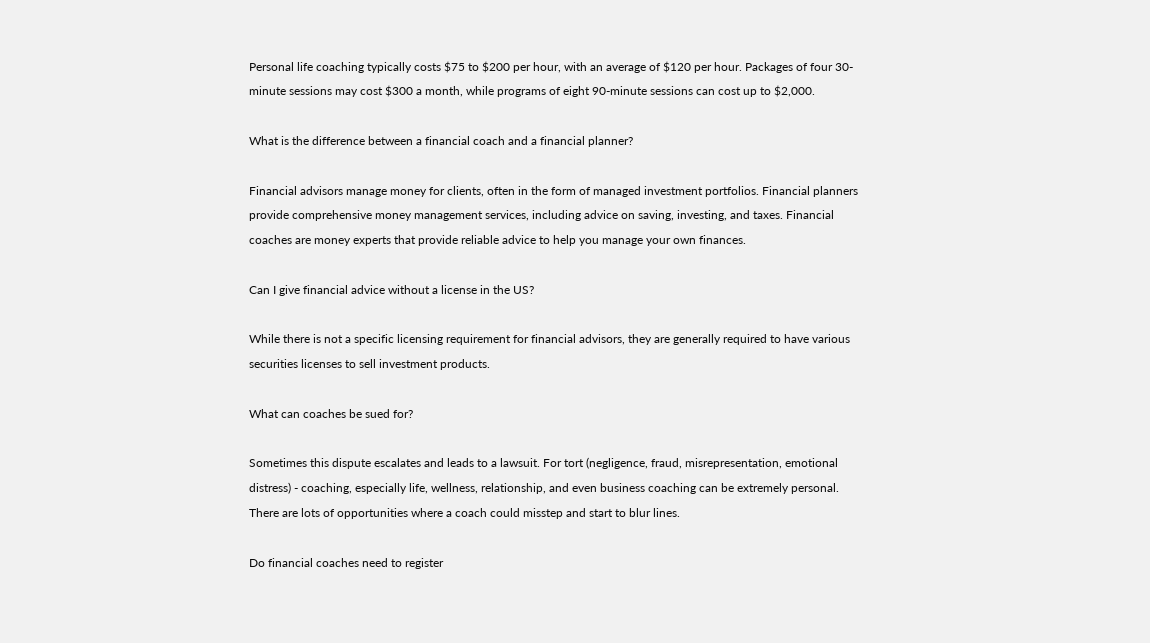Personal life coaching typically costs $75 to $200 per hour, with an average of $120 per hour. Packages of four 30-minute sessions may cost $300 a month, while programs of eight 90-minute sessions can cost up to $2,000.

What is the difference between a financial coach and a financial planner?

Financial advisors manage money for clients, often in the form of managed investment portfolios. Financial planners provide comprehensive money management services, including advice on saving, investing, and taxes. Financial coaches are money experts that provide reliable advice to help you manage your own finances.

Can I give financial advice without a license in the US?

While there is not a specific licensing requirement for financial advisors, they are generally required to have various securities licenses to sell investment products.

What can coaches be sued for?

Sometimes this dispute escalates and leads to a lawsuit. For tort (negligence, fraud, misrepresentation, emotional distress) - coaching, especially life, wellness, relationship, and even business coaching can be extremely personal. There are lots of opportunities where a coach could misstep and start to blur lines.

Do financial coaches need to register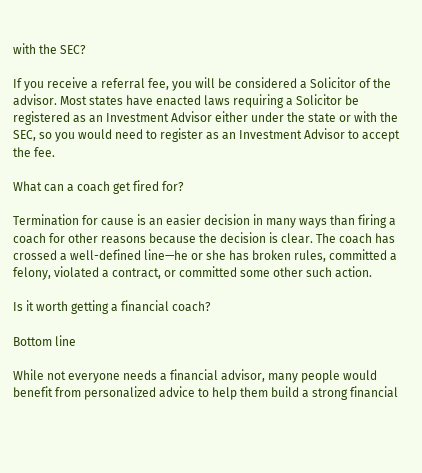with the SEC?

If you receive a referral fee, you will be considered a Solicitor of the advisor. Most states have enacted laws requiring a Solicitor be registered as an Investment Advisor either under the state or with the SEC, so you would need to register as an Investment Advisor to accept the fee.

What can a coach get fired for?

Termination for cause is an easier decision in many ways than firing a coach for other reasons because the decision is clear. The coach has crossed a well-defined line—he or she has broken rules, committed a felony, violated a contract, or committed some other such action.

Is it worth getting a financial coach?

Bottom line

While not everyone needs a financial advisor, many people would benefit from personalized advice to help them build a strong financial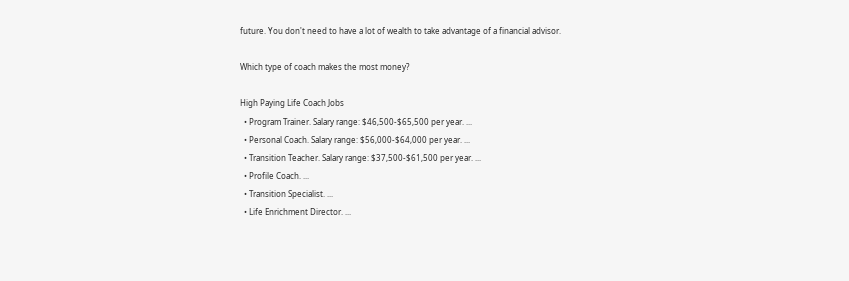future. You don't need to have a lot of wealth to take advantage of a financial advisor.

Which type of coach makes the most money?

High Paying Life Coach Jobs
  • Program Trainer. Salary range: $46,500-$65,500 per year. ...
  • Personal Coach. Salary range: $56,000-$64,000 per year. ...
  • Transition Teacher. Salary range: $37,500-$61,500 per year. ...
  • Profile Coach. ...
  • Transition Specialist. ...
  • Life Enrichment Director. ...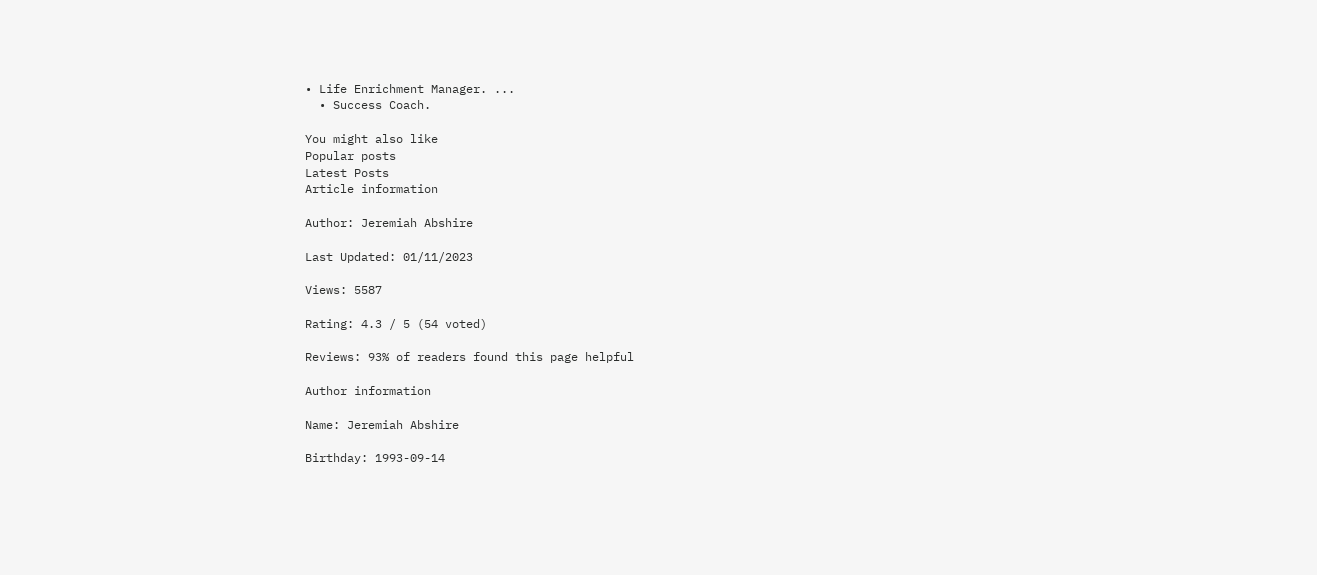• Life Enrichment Manager. ...
  • Success Coach.

You might also like
Popular posts
Latest Posts
Article information

Author: Jeremiah Abshire

Last Updated: 01/11/2023

Views: 5587

Rating: 4.3 / 5 (54 voted)

Reviews: 93% of readers found this page helpful

Author information

Name: Jeremiah Abshire

Birthday: 1993-09-14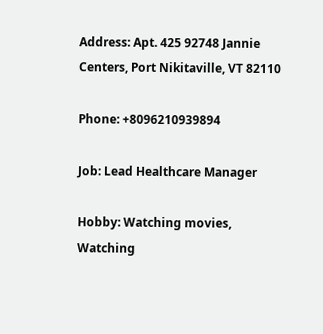Address: Apt. 425 92748 Jannie Centers, Port Nikitaville, VT 82110

Phone: +8096210939894

Job: Lead Healthcare Manager

Hobby: Watching movies, Watching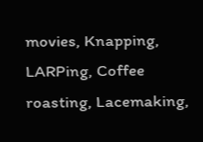movies, Knapping, LARPing, Coffee roasting, Lacemaking,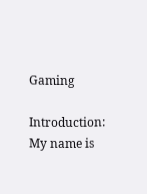Gaming

Introduction: My name is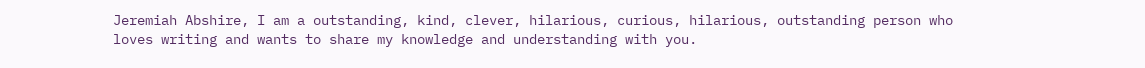Jeremiah Abshire, I am a outstanding, kind, clever, hilarious, curious, hilarious, outstanding person who loves writing and wants to share my knowledge and understanding with you.